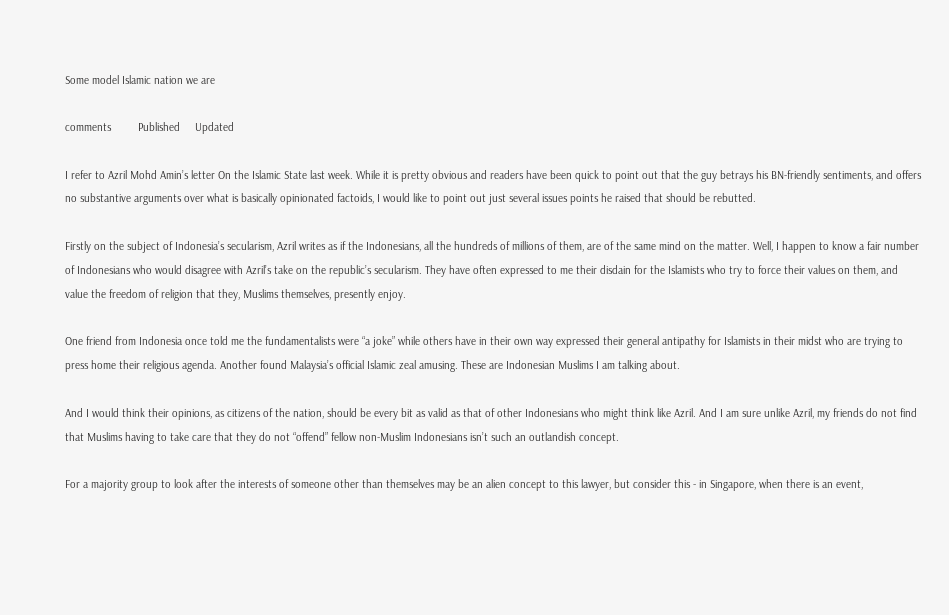Some model Islamic nation we are

comments         Published     Updated

I refer to Azril Mohd Amin’s letter On the Islamic State last week. While it is pretty obvious and readers have been quick to point out that the guy betrays his BN-friendly sentiments, and offers no substantive arguments over what is basically opinionated factoids, I would like to point out just several issues points he raised that should be rebutted.

Firstly on the subject of Indonesia’s secularism, Azril writes as if the Indonesians, all the hundreds of millions of them, are of the same mind on the matter. Well, I happen to know a fair number of Indonesians who would disagree with Azril’s take on the republic’s secularism. They have often expressed to me their disdain for the Islamists who try to force their values on them, and value the freedom of religion that they, Muslims themselves, presently enjoy.

One friend from Indonesia once told me the fundamentalists were “a joke” while others have in their own way expressed their general antipathy for Islamists in their midst who are trying to press home their religious agenda. Another found Malaysia’s official Islamic zeal amusing. These are Indonesian Muslims I am talking about.

And I would think their opinions, as citizens of the nation, should be every bit as valid as that of other Indonesians who might think like Azril. And I am sure unlike Azril, my friends do not find that Muslims having to take care that they do not “offend” fellow non-Muslim Indonesians isn’t such an outlandish concept.

For a majority group to look after the interests of someone other than themselves may be an alien concept to this lawyer, but consider this - in Singapore, when there is an event,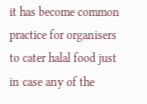it has become common practice for organisers to cater halal food just in case any of the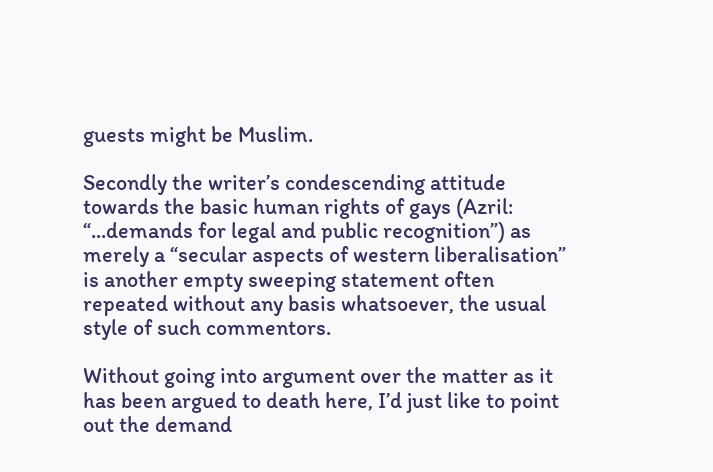guests might be Muslim.

Secondly the writer’s condescending attitude towards the basic human rights of gays (Azril: “...demands for legal and public recognition”) as merely a “secular aspects of western liberalisation” is another empty sweeping statement often repeated without any basis whatsoever, the usual style of such commentors.

Without going into argument over the matter as it has been argued to death here, I’d just like to point out the demand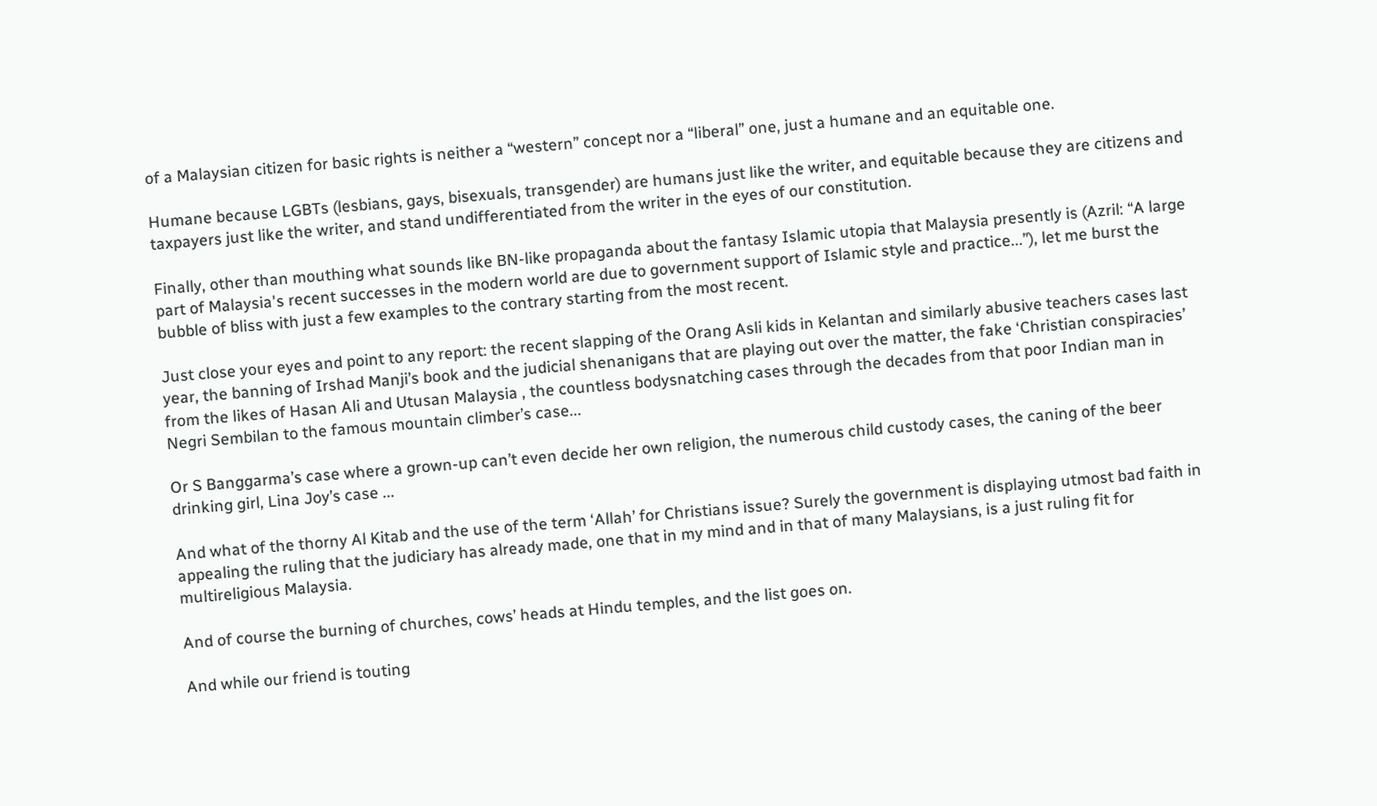of a Malaysian citizen for basic rights is neither a “western” concept nor a “liberal” one, just a humane and an equitable one.

Humane because LGBTs (lesbians, gays, bisexuals, transgender) are humans just like the writer, and equitable because they are citizens and taxpayers just like the writer, and stand undifferentiated from the writer in the eyes of our constitution.

Finally, other than mouthing what sounds like BN-like propaganda about the fantasy Islamic utopia that Malaysia presently is (Azril: “A large part of Malaysia's recent successes in the modern world are due to government support of Islamic style and practice...”), let me burst the bubble of bliss with just a few examples to the contrary starting from the most recent.

Just close your eyes and point to any report: the recent slapping of the Orang Asli kids in Kelantan and similarly abusive teachers cases last year, the banning of Irshad Manji’s book and the judicial shenanigans that are playing out over the matter, the fake ‘Christian conspiracies’ from the likes of Hasan Ali and Utusan Malaysia , the countless bodysnatching cases through the decades from that poor Indian man in Negri Sembilan to the famous mountain climber’s case...

Or S Banggarma’s case where a grown-up can’t even decide her own religion, the numerous child custody cases, the caning of the beer drinking girl, Lina Joy’s case ...

And what of the thorny Al Kitab and the use of the term ‘Allah’ for Christians issue? Surely the government is displaying utmost bad faith in appealing the ruling that the judiciary has already made, one that in my mind and in that of many Malaysians, is a just ruling fit for multireligious Malaysia.

And of course the burning of churches, cows’ heads at Hindu temples, and the list goes on.

And while our friend is touting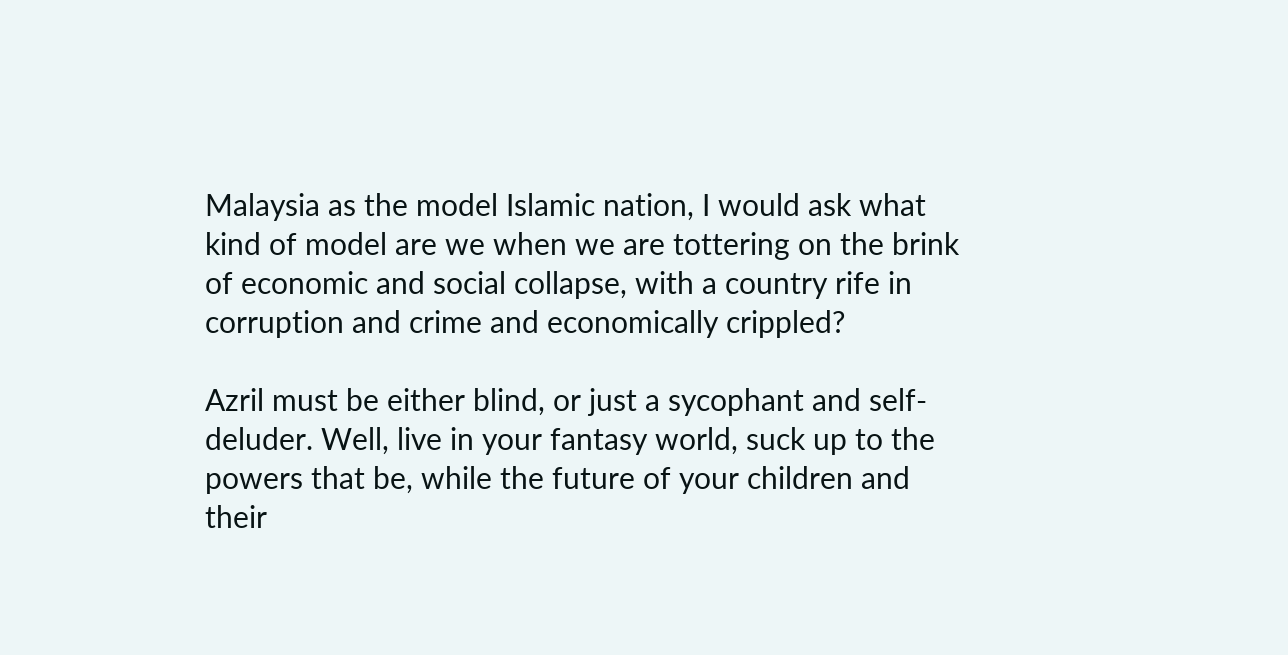Malaysia as the model Islamic nation, I would ask what kind of model are we when we are tottering on the brink of economic and social collapse, with a country rife in corruption and crime and economically crippled?

Azril must be either blind, or just a sycophant and self-deluder. Well, live in your fantasy world, suck up to the powers that be, while the future of your children and their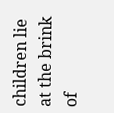children lie at the brink of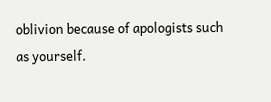oblivion because of apologists such as yourself.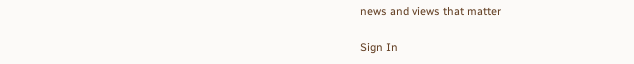news and views that matter

Sign In